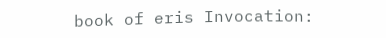book of eris Invocation: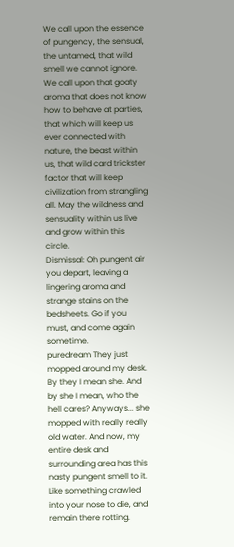We call upon the essence of pungency, the sensual, the untamed, that wild smell we cannot ignore. We call upon that goaty aroma that does not know how to behave at parties, that which will keep us ever connected with nature, the beast within us, that wild card trickster factor that will keep civilization from strangling all. May the wildness and sensuality within us live and grow within this circle.
Dismissal: Oh pungent air you depart, leaving a lingering aroma and strange stains on the bedsheets. Go if you must, and come again sometime.
puredream They just mopped around my desk. By they I mean she. And by she I mean, who the hell cares? Anyways... she mopped with really really old water. And now, my entire desk and surrounding area has this nasty pungent smell to it. Like something crawled into your nose to die, and remain there rotting.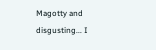Magotty and disgusting... I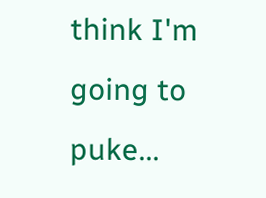think I'm going to puke...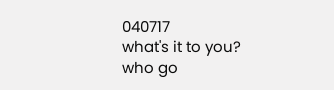040717
what's it to you?
who go